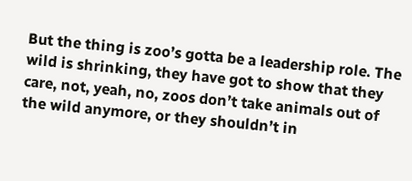But the thing is zoo’s gotta be a leadership role. The wild is shrinking, they have got to show that they care, not, yeah, no, zoos don’t take animals out of the wild anymore, or they shouldn’t in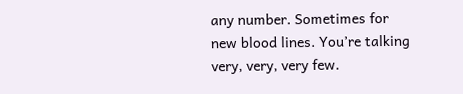any number. Sometimes for new blood lines. You’re talking very, very, very few.